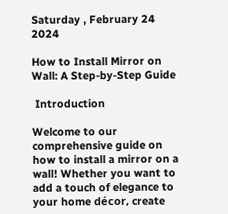Saturday , February 24 2024

How to Install Mirror on Wall: A Step-by-Step Guide

 Introduction

Welcome to our comprehensive guide on how to install a mirror on a wall! Whether you want to add a touch of elegance to your home décor, create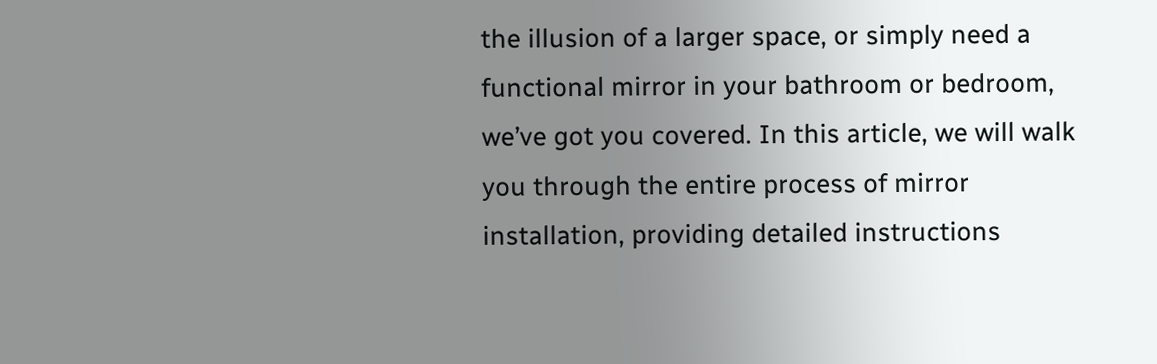the illusion of a larger space, or simply need a functional mirror in your bathroom or bedroom, we’ve got you covered. In this article, we will walk you through the entire process of mirror installation, providing detailed instructions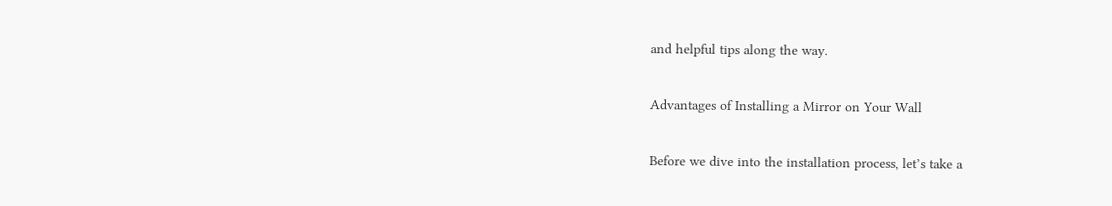and helpful tips along the way.

Advantages of Installing a Mirror on Your Wall

Before we dive into the installation process, let’s take a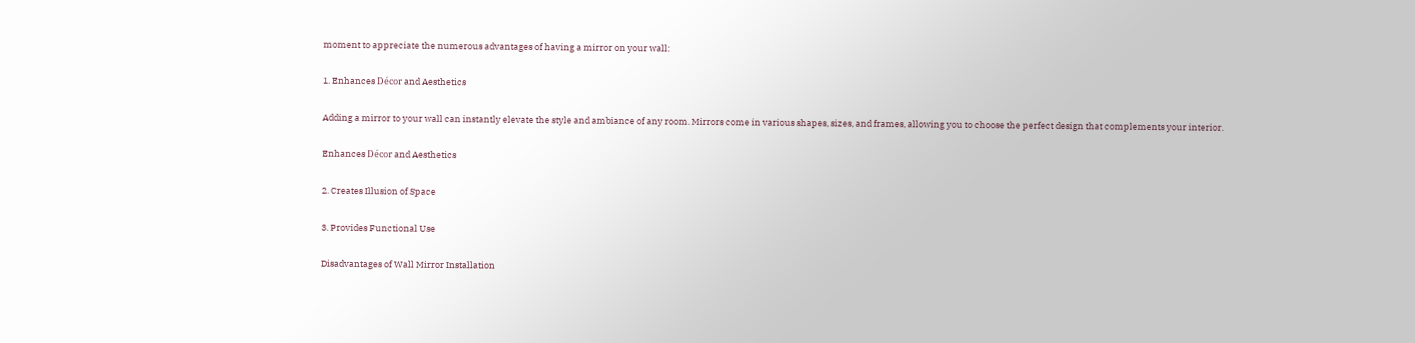moment to appreciate the numerous advantages of having a mirror on your wall:

1. Enhances Décor and Aesthetics

Adding a mirror to your wall can instantly elevate the style and ambiance of any room. Mirrors come in various shapes, sizes, and frames, allowing you to choose the perfect design that complements your interior.

Enhances Décor and Aesthetics

2. Creates Illusion of Space

3. Provides Functional Use

Disadvantages of Wall Mirror Installation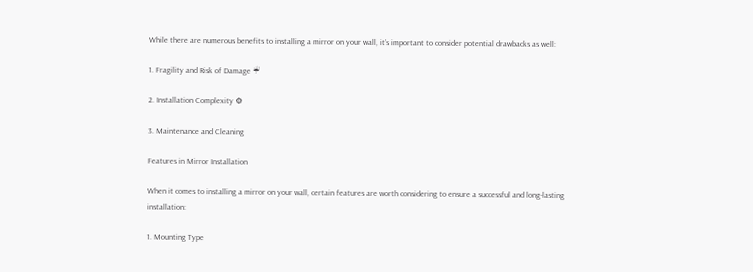While there are numerous benefits to installing a mirror on your wall, it’s important to consider potential drawbacks as well:

1. Fragility and Risk of Damage ☔

2. Installation Complexity ⚙

3. Maintenance and Cleaning

Features in Mirror Installation

When it comes to installing a mirror on your wall, certain features are worth considering to ensure a successful and long-lasting installation:

1. Mounting Type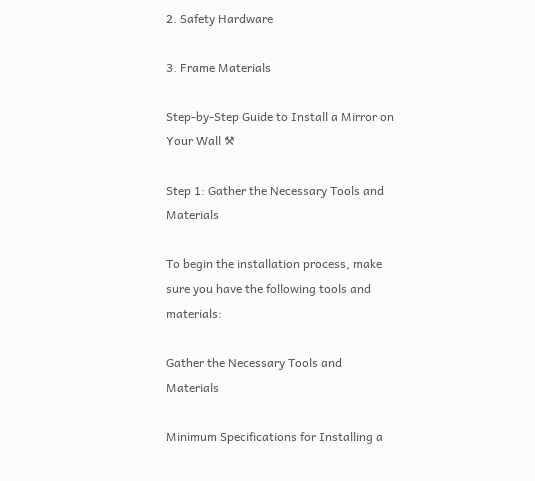2. Safety Hardware

3. Frame Materials

Step-by-Step Guide to Install a Mirror on Your Wall ⚒

Step 1: Gather the Necessary Tools and Materials

To begin the installation process, make sure you have the following tools and materials:

Gather the Necessary Tools and Materials

Minimum Specifications for Installing a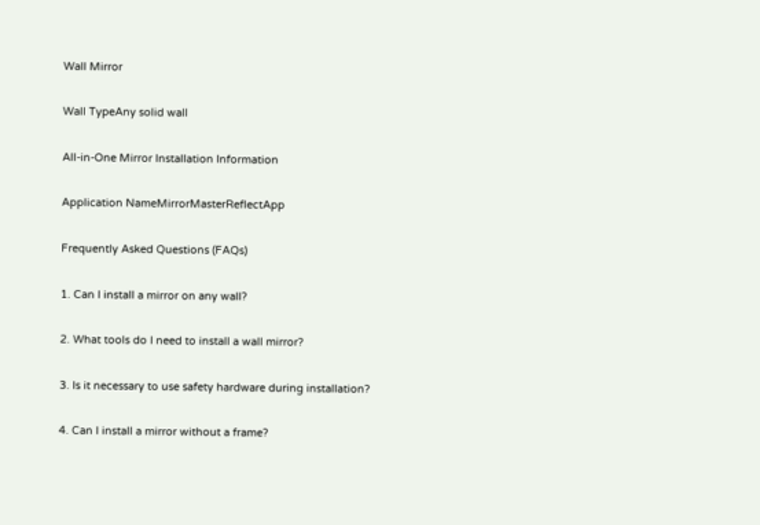Wall Mirror

Wall TypeAny solid wall

All-in-One Mirror Installation Information

Application NameMirrorMasterReflectApp

Frequently Asked Questions (FAQs)

1. Can I install a mirror on any wall?

2. What tools do I need to install a wall mirror?

3. Is it necessary to use safety hardware during installation?

4. Can I install a mirror without a frame?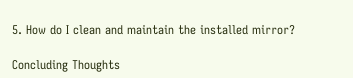5. How do I clean and maintain the installed mirror?

Concluding Thoughts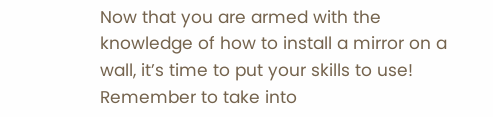Now that you are armed with the knowledge of how to install a mirror on a wall, it’s time to put your skills to use! Remember to take into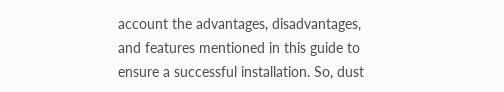account the advantages, disadvantages, and features mentioned in this guide to ensure a successful installation. So, dust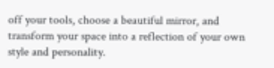off your tools, choose a beautiful mirror, and transform your space into a reflection of your own style and personality.